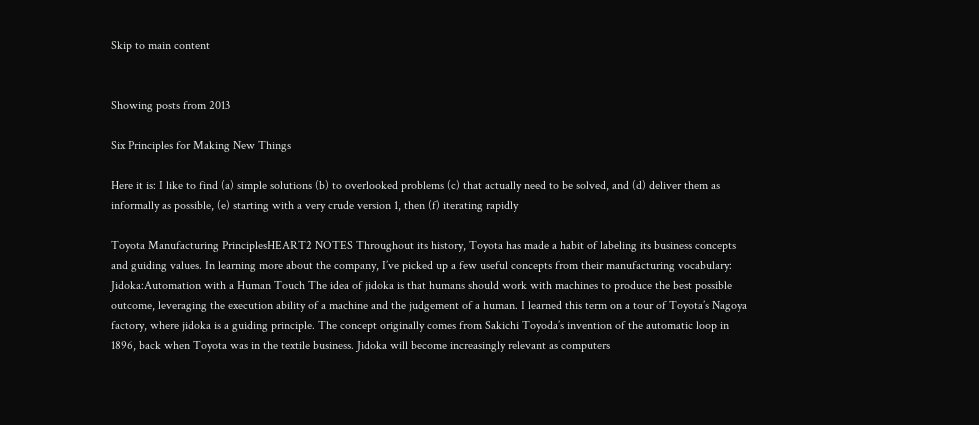Skip to main content


Showing posts from 2013

Six Principles for Making New Things

Here it is: I like to find (a) simple solutions (b) to overlooked problems (c) that actually need to be solved, and (d) deliver them as informally as possible, (e) starting with a very crude version 1, then (f) iterating rapidly

Toyota Manufacturing PrinciplesHEART2 NOTES Throughout its history, Toyota has made a habit of labeling its business concepts and guiding values. In learning more about the company, I’ve picked up a few useful concepts from their manufacturing vocabulary: Jidoka:Automation with a Human Touch The idea of jidoka is that humans should work with machines to produce the best possible outcome, leveraging the execution ability of a machine and the judgement of a human. I learned this term on a tour of Toyota’s Nagoya factory, where jidoka is a guiding principle. The concept originally comes from Sakichi Toyoda’s invention of the automatic loop in 1896, back when Toyota was in the textile business. Jidoka will become increasingly relevant as computers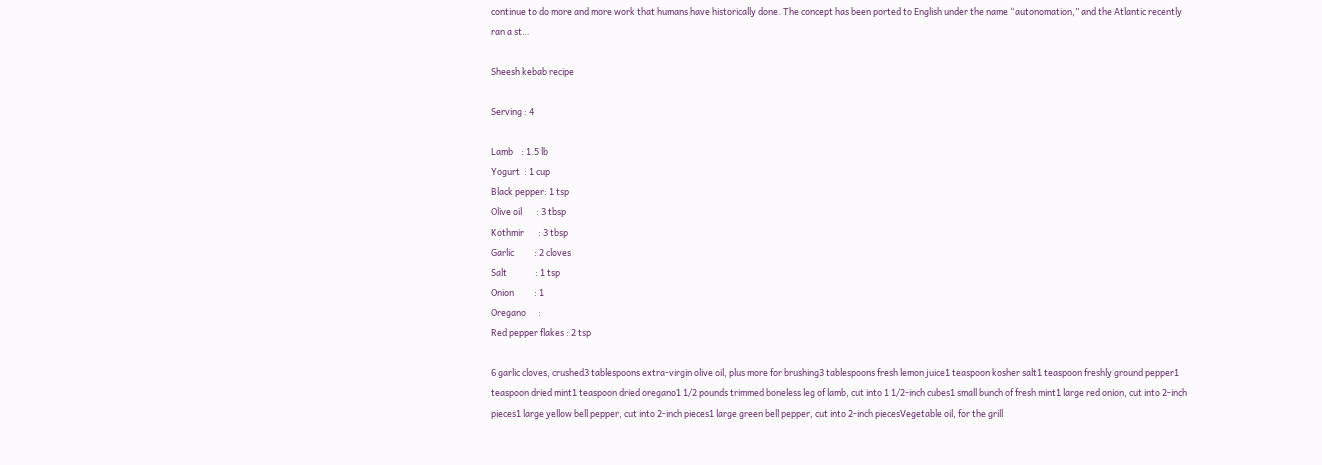continue to do more and more work that humans have historically done. The concept has been ported to English under the name “autonomation,” and the Atlantic recently ran a st…

Sheesh kebab recipe

Serving : 4

Lamb    : 1.5 lb
Yogurt  : 1 cup
Black pepper: 1 tsp
Olive oil       : 3 tbsp
Kothmir       : 3 tbsp
Garlic          : 2 cloves
Salt              : 1 tsp
Onion          : 1
Oregano      :
Red pepper flakes : 2 tsp

6 garlic cloves, crushed3 tablespoons extra-virgin olive oil, plus more for brushing3 tablespoons fresh lemon juice1 teaspoon kosher salt1 teaspoon freshly ground pepper1 teaspoon dried mint1 teaspoon dried oregano1 1/2 pounds trimmed boneless leg of lamb, cut into 1 1/2-inch cubes1 small bunch of fresh mint1 large red onion, cut into 2-inch pieces1 large yellow bell pepper, cut into 2-inch pieces1 large green bell pepper, cut into 2-inch piecesVegetable oil, for the grill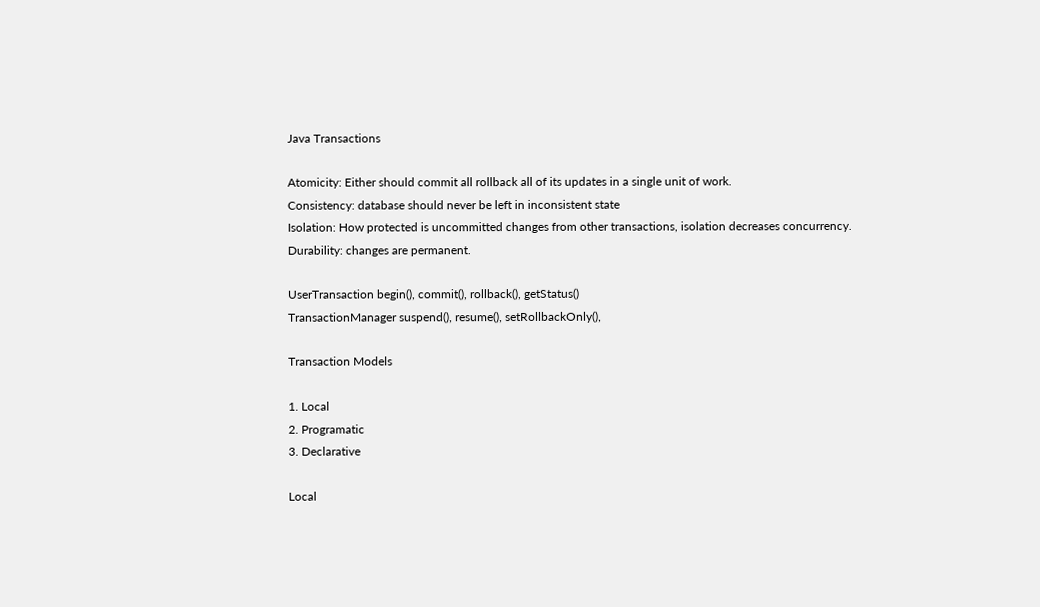Java Transactions

Atomicity: Either should commit all rollback all of its updates in a single unit of work.
Consistency: database should never be left in inconsistent state
Isolation: How protected is uncommitted changes from other transactions, isolation decreases concurrency.
Durability: changes are permanent.

UserTransaction begin(), commit(), rollback(), getStatus()
TransactionManager suspend(), resume(), setRollbackOnly(),

Transaction Models

1. Local
2. Programatic
3. Declarative

Local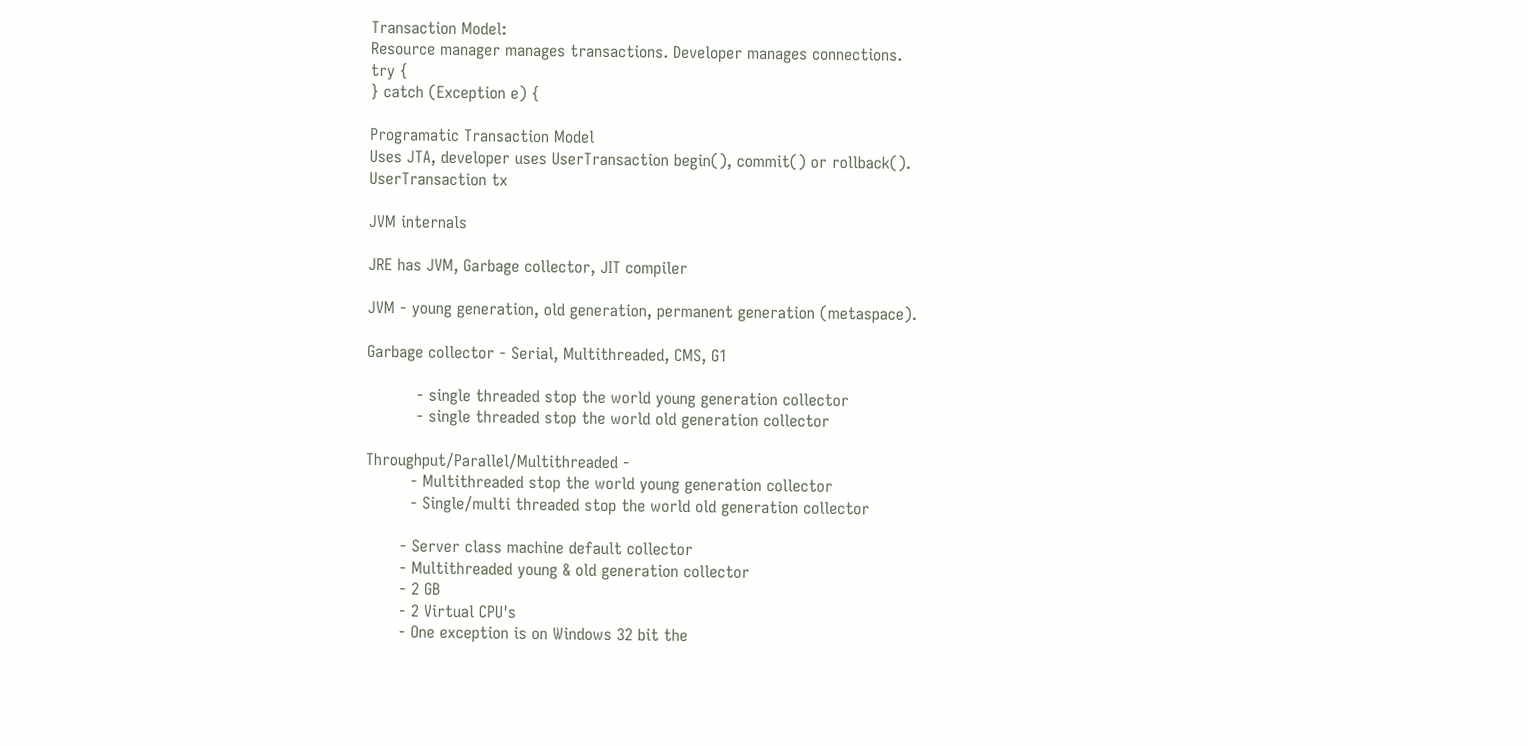Transaction Model:
Resource manager manages transactions. Developer manages connections.
try {
} catch (Exception e) {

Programatic Transaction Model
Uses JTA, developer uses UserTransaction begin(), commit() or rollback().
UserTransaction tx

JVM internals

JRE has JVM, Garbage collector, JIT compiler

JVM - young generation, old generation, permanent generation (metaspace).

Garbage collector - Serial, Multithreaded, CMS, G1

          - single threaded stop the world young generation collector
          - single threaded stop the world old generation collector

Throughput/Parallel/Multithreaded -
         - Multithreaded stop the world young generation collector
         - Single/multi threaded stop the world old generation collector

       - Server class machine default collector
       - Multithreaded young & old generation collector
       - 2 GB
       - 2 Virtual CPU's
       - One exception is on Windows 32 bit the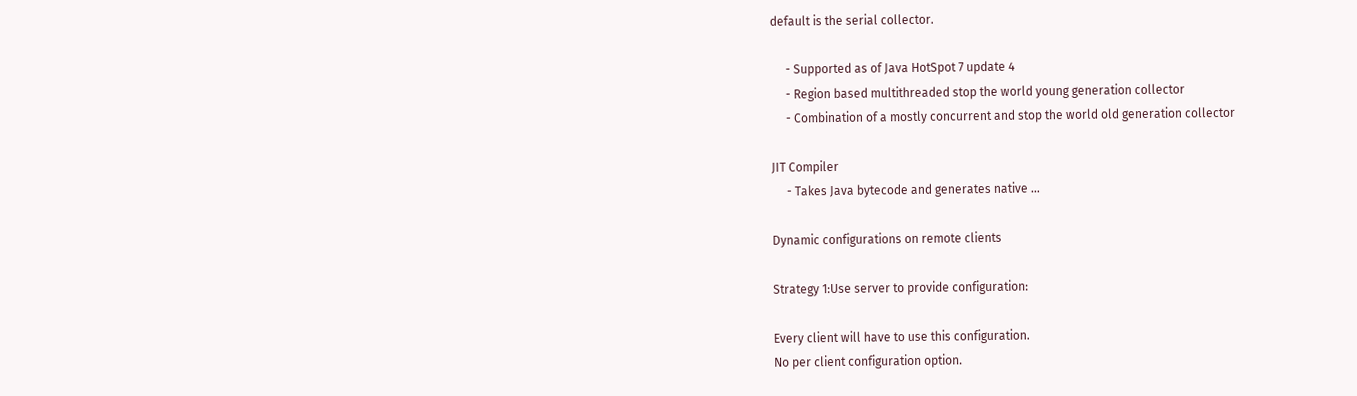default is the serial collector.

     - Supported as of Java HotSpot 7 update 4
     - Region based multithreaded stop the world young generation collector
     - Combination of a mostly concurrent and stop the world old generation collector

JIT Compiler
     - Takes Java bytecode and generates native …

Dynamic configurations on remote clients

Strategy 1:Use server to provide configuration:

Every client will have to use this configuration.
No per client configuration option.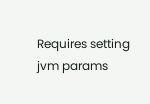Requires setting jvm params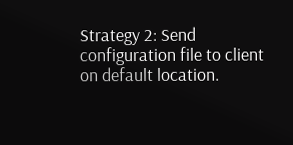Strategy 2: Send configuration file to client on default location.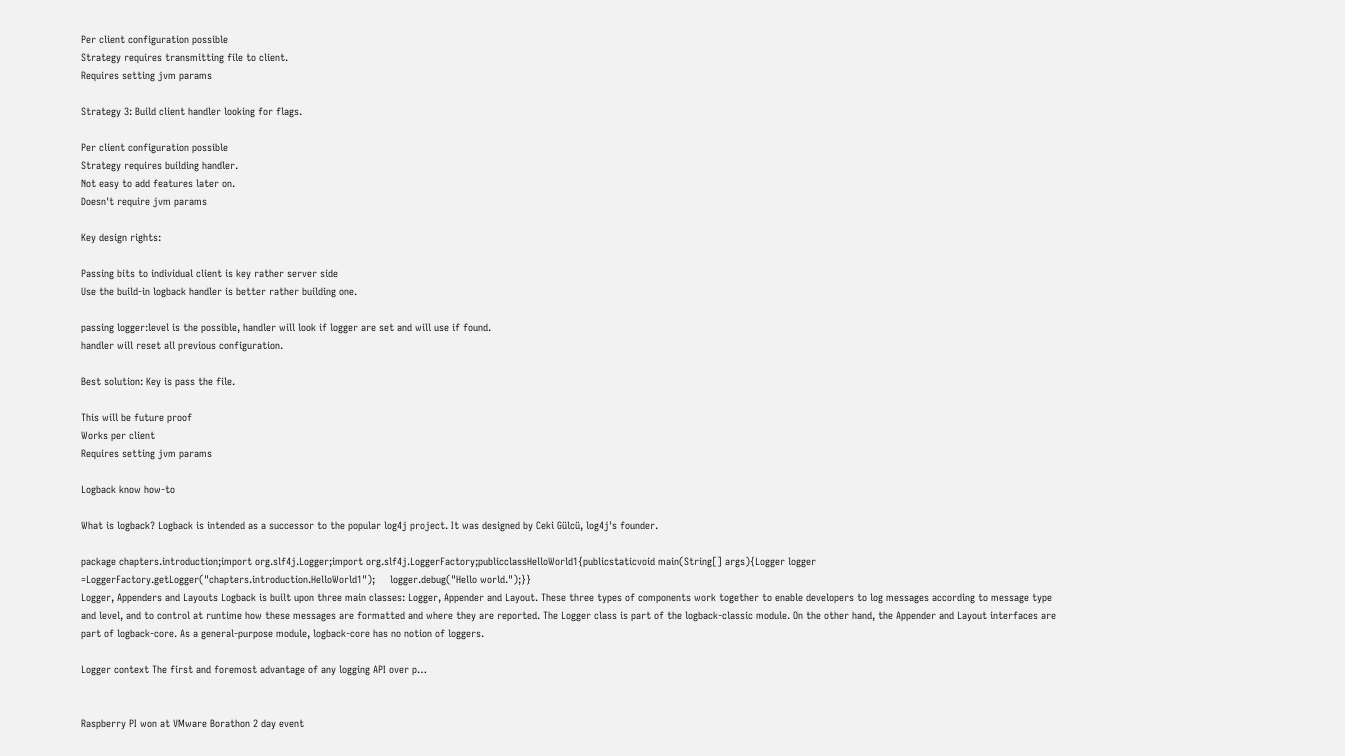Per client configuration possible
Strategy requires transmitting file to client.
Requires setting jvm params

Strategy 3: Build client handler looking for flags.

Per client configuration possible
Strategy requires building handler.
Not easy to add features later on.
Doesn't require jvm params

Key design rights:

Passing bits to individual client is key rather server side
Use the build-in logback handler is better rather building one.

passing logger:level is the possible, handler will look if logger are set and will use if found.
handler will reset all previous configuration.

Best solution: Key is pass the file.

This will be future proof
Works per client
Requires setting jvm params

Logback know how-to

What is logback? Logback is intended as a successor to the popular log4j project. It was designed by Ceki Gülcü, log4j's founder.

package chapters.introduction;import org.slf4j.Logger;import org.slf4j.LoggerFactory;publicclassHelloWorld1{publicstaticvoid main(String[] args){Logger logger =LoggerFactory.getLogger("chapters.introduction.HelloWorld1");     logger.debug("Hello world.");}}
Logger, Appenders and Layouts Logback is built upon three main classes: Logger, Appender and Layout. These three types of components work together to enable developers to log messages according to message type and level, and to control at runtime how these messages are formatted and where they are reported. The Logger class is part of the logback-classic module. On the other hand, the Appender and Layout interfaces are part of logback-core. As a general-purpose module, logback-core has no notion of loggers.

Logger context The first and foremost advantage of any logging API over p…


Raspberry PI won at VMware Borathon 2 day event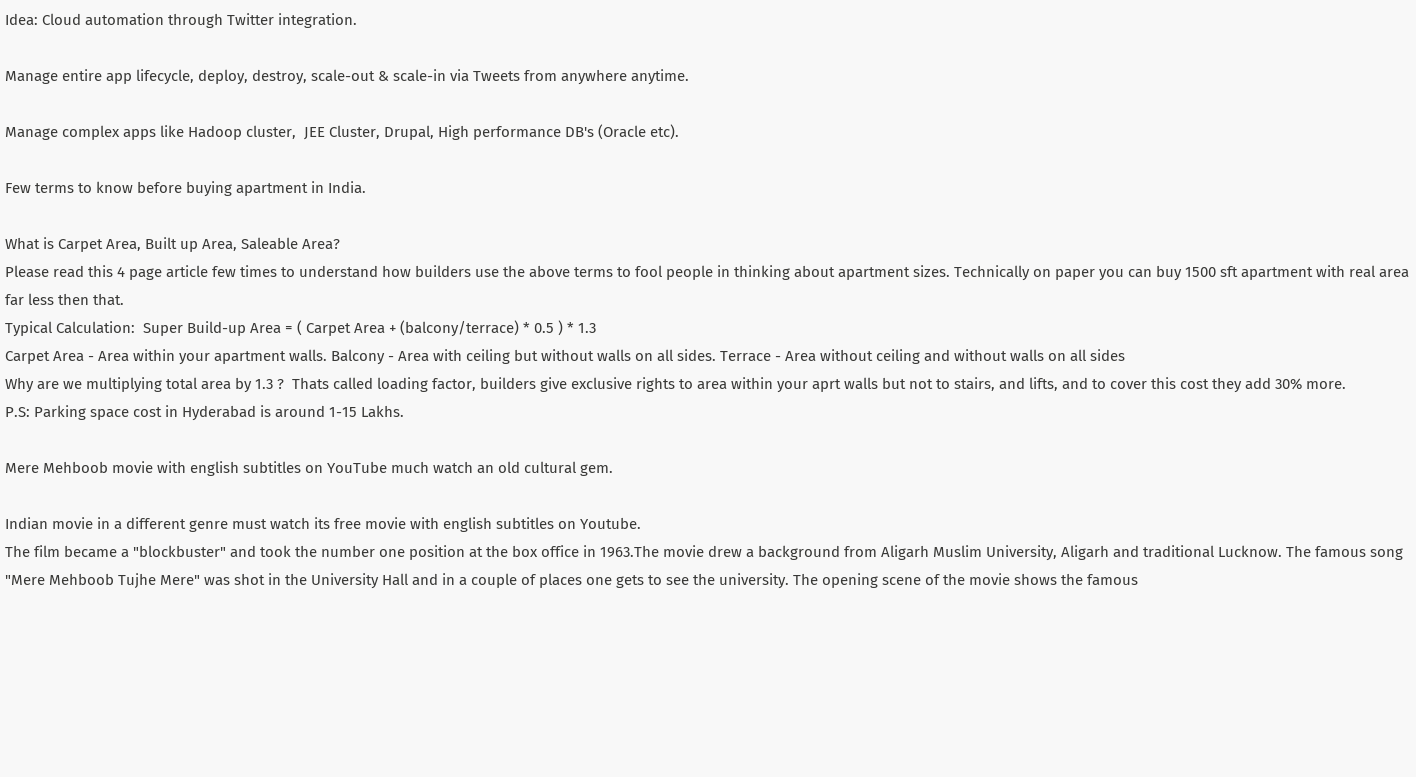Idea: Cloud automation through Twitter integration.

Manage entire app lifecycle, deploy, destroy, scale-out & scale-in via Tweets from anywhere anytime.

Manage complex apps like Hadoop cluster,  JEE Cluster, Drupal, High performance DB's (Oracle etc).

Few terms to know before buying apartment in India.

What is Carpet Area, Built up Area, Saleable Area?
Please read this 4 page article few times to understand how builders use the above terms to fool people in thinking about apartment sizes. Technically on paper you can buy 1500 sft apartment with real area far less then that.
Typical Calculation:  Super Build-up Area = ( Carpet Area + (balcony/terrace) * 0.5 ) * 1.3
Carpet Area - Area within your apartment walls. Balcony - Area with ceiling but without walls on all sides. Terrace - Area without ceiling and without walls on all sides
Why are we multiplying total area by 1.3 ?  Thats called loading factor, builders give exclusive rights to area within your aprt walls but not to stairs, and lifts, and to cover this cost they add 30% more.
P.S: Parking space cost in Hyderabad is around 1-15 Lakhs.

Mere Mehboob movie with english subtitles on YouTube much watch an old cultural gem.

Indian movie in a different genre must watch its free movie with english subtitles on Youtube.
The film became a "blockbuster" and took the number one position at the box office in 1963.The movie drew a background from Aligarh Muslim University, Aligarh and traditional Lucknow. The famous song "Mere Mehboob Tujhe Mere" was shot in the University Hall and in a couple of places one gets to see the university. The opening scene of the movie shows the famous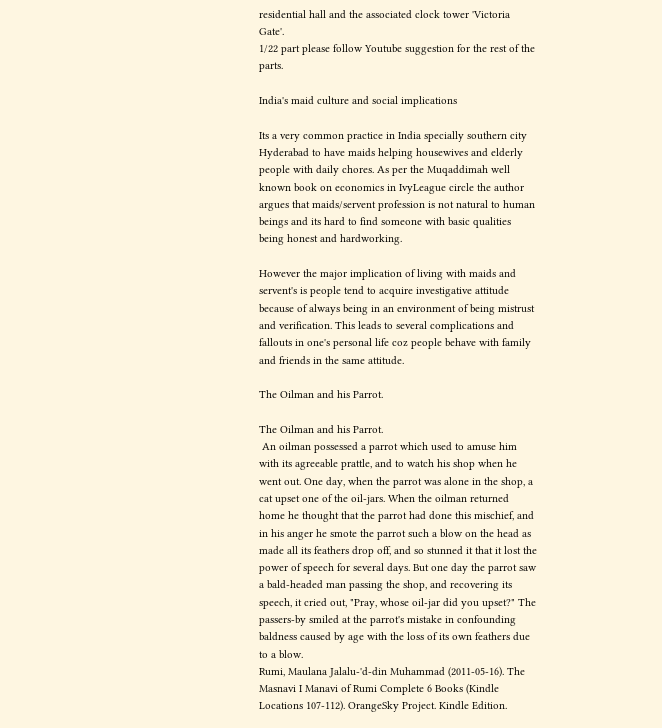residential hall and the associated clock tower 'Victoria Gate'.
1/22 part please follow Youtube suggestion for the rest of the parts.

India's maid culture and social implications

Its a very common practice in India specially southern city Hyderabad to have maids helping housewives and elderly people with daily chores. As per the Muqaddimah well known book on economics in IvyLeague circle the author argues that maids/servent profession is not natural to human beings and its hard to find someone with basic qualities being honest and hardworking.

However the major implication of living with maids and servent's is people tend to acquire investigative attitude because of always being in an environment of being mistrust and verification. This leads to several complications and fallouts in one's personal life coz people behave with family and friends in the same attitude.

The Oilman and his Parrot.

The Oilman and his Parrot.
 An oilman possessed a parrot which used to amuse him with its agreeable prattle, and to watch his shop when he went out. One day, when the parrot was alone in the shop, a cat upset one of the oil-jars. When the oilman returned home he thought that the parrot had done this mischief, and in his anger he smote the parrot such a blow on the head as made all its feathers drop off, and so stunned it that it lost the power of speech for several days. But one day the parrot saw a bald-headed man passing the shop, and recovering its speech, it cried out, "Pray, whose oil-jar did you upset?" The passers-by smiled at the parrot's mistake in confounding baldness caused by age with the loss of its own feathers due to a blow.
Rumi, Maulana Jalalu-'d-din Muhammad (2011-05-16). The Masnavi I Manavi of Rumi Complete 6 Books (Kindle Locations 107-112). OrangeSky Project. Kindle Edition.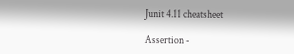Junit 4.11 cheatsheet

Assertion -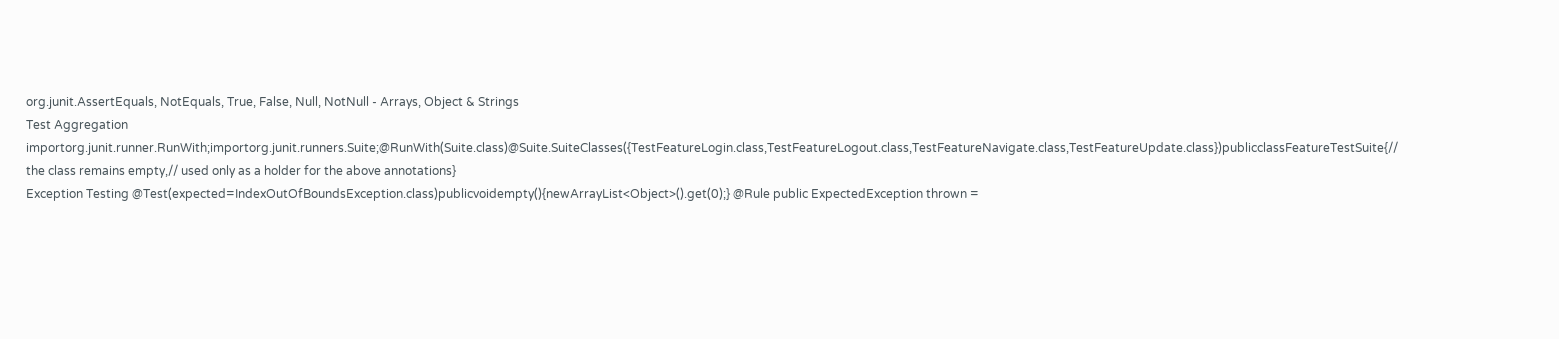org.junit.AssertEquals, NotEquals, True, False, Null, NotNull - Arrays, Object & Strings
Test Aggregation importorg.junit.runner.RunWith;importorg.junit.runners.Suite;@RunWith(Suite.class)@Suite.SuiteClasses({TestFeatureLogin.class,TestFeatureLogout.class,TestFeatureNavigate.class,TestFeatureUpdate.class})publicclassFeatureTestSuite{// the class remains empty,// used only as a holder for the above annotations}
Exception Testing @Test(expected=IndexOutOfBoundsException.class)publicvoidempty(){newArrayList<Object>().get(0);} @Rule public ExpectedException thrown =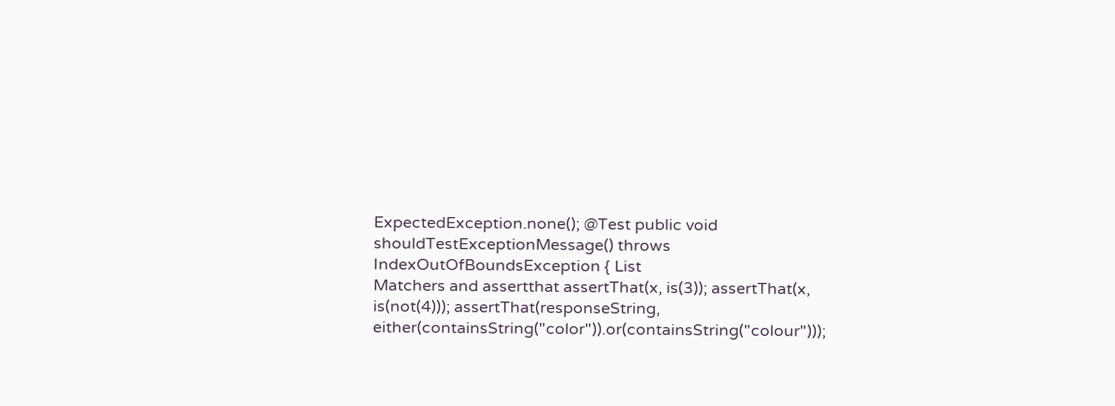ExpectedException.none(); @Test public void shouldTestExceptionMessage() throws IndexOutOfBoundsException { List
Matchers and assertthat assertThat(x, is(3)); assertThat(x, is(not(4))); assertThat(responseString, either(containsString("color")).or(containsString("colour")));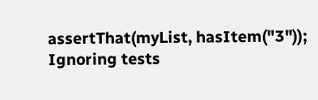assertThat(myList, hasItem("3")); Ignoring tests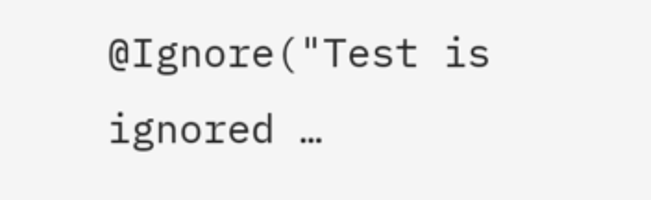@Ignore("Test is ignored …